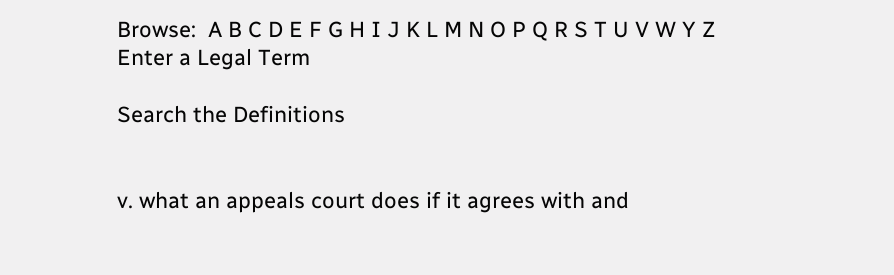Browse:  A B C D E F G H I J K L M N O P Q R S T U V W Y Z
Enter a Legal Term

Search the Definitions


v. what an appeals court does if it agrees with and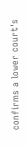confirms a lower court's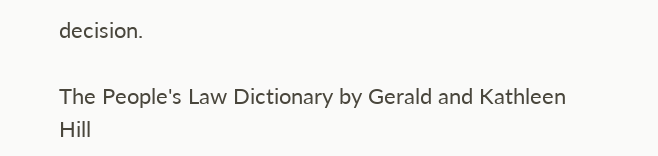decision.

The People's Law Dictionary by Gerald and Kathleen Hill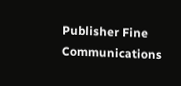Publisher Fine Communications